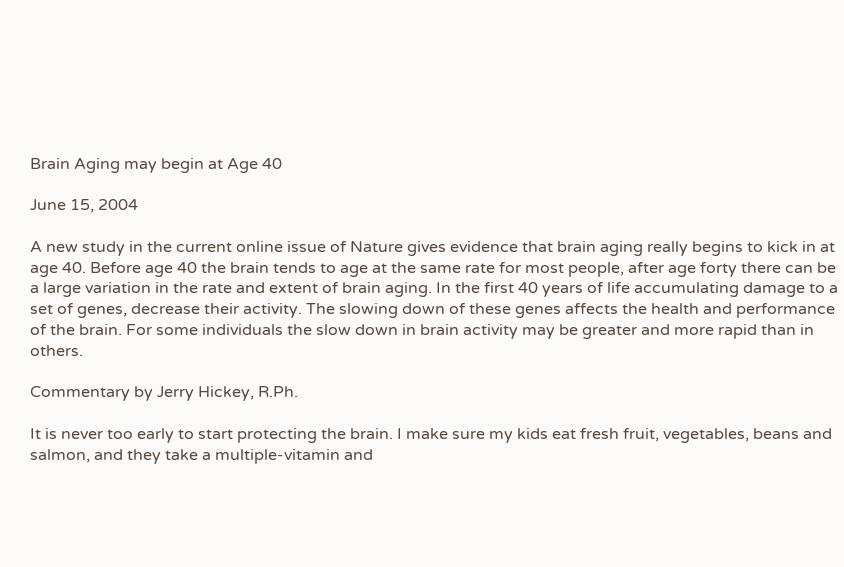Brain Aging may begin at Age 40

June 15, 2004

A new study in the current online issue of Nature gives evidence that brain aging really begins to kick in at age 40. Before age 40 the brain tends to age at the same rate for most people, after age forty there can be a large variation in the rate and extent of brain aging. In the first 40 years of life accumulating damage to a set of genes, decrease their activity. The slowing down of these genes affects the health and performance of the brain. For some individuals the slow down in brain activity may be greater and more rapid than in others.

Commentary by Jerry Hickey, R.Ph.

It is never too early to start protecting the brain. I make sure my kids eat fresh fruit, vegetables, beans and salmon, and they take a multiple-vitamin and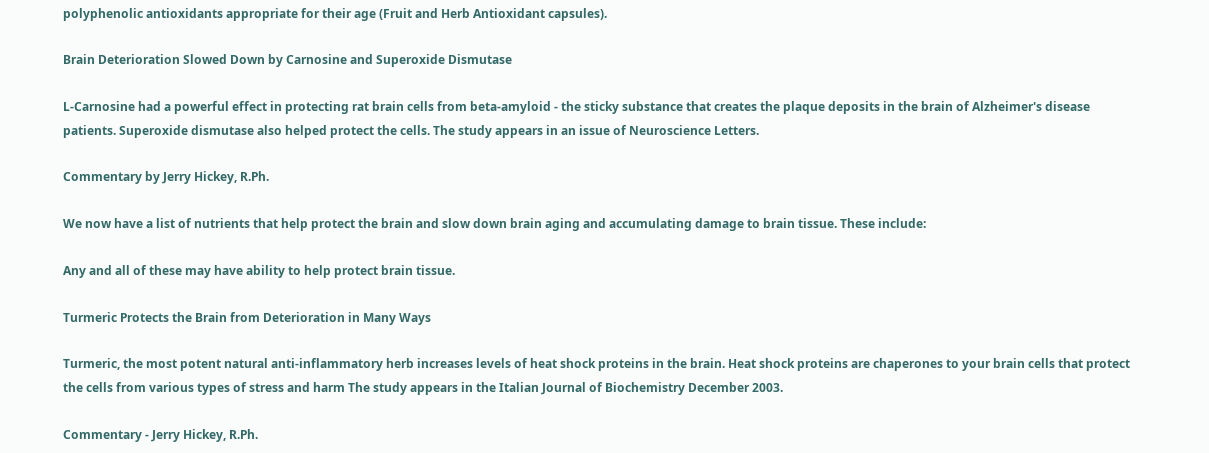polyphenolic antioxidants appropriate for their age (Fruit and Herb Antioxidant capsules).

Brain Deterioration Slowed Down by Carnosine and Superoxide Dismutase

L-Carnosine had a powerful effect in protecting rat brain cells from beta-amyloid - the sticky substance that creates the plaque deposits in the brain of Alzheimer's disease patients. Superoxide dismutase also helped protect the cells. The study appears in an issue of Neuroscience Letters.

Commentary by Jerry Hickey, R.Ph.

We now have a list of nutrients that help protect the brain and slow down brain aging and accumulating damage to brain tissue. These include:

Any and all of these may have ability to help protect brain tissue.

Turmeric Protects the Brain from Deterioration in Many Ways

Turmeric, the most potent natural anti-inflammatory herb increases levels of heat shock proteins in the brain. Heat shock proteins are chaperones to your brain cells that protect the cells from various types of stress and harm The study appears in the Italian Journal of Biochemistry December 2003.

Commentary - Jerry Hickey, R.Ph.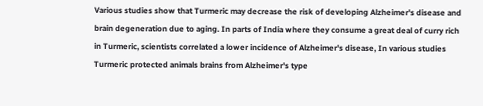Various studies show that Turmeric may decrease the risk of developing Alzheimer's disease and brain degeneration due to aging. In parts of India where they consume a great deal of curry rich in Turmeric, scientists correlated a lower incidence of Alzheimer's disease, In various studies Turmeric protected animals brains from Alzheimer's type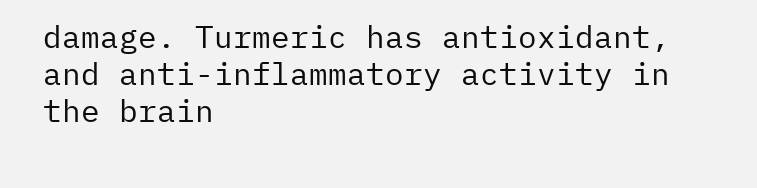damage. Turmeric has antioxidant, and anti-inflammatory activity in the brain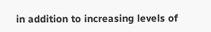in addition to increasing levels of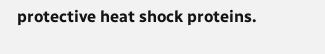protective heat shock proteins.